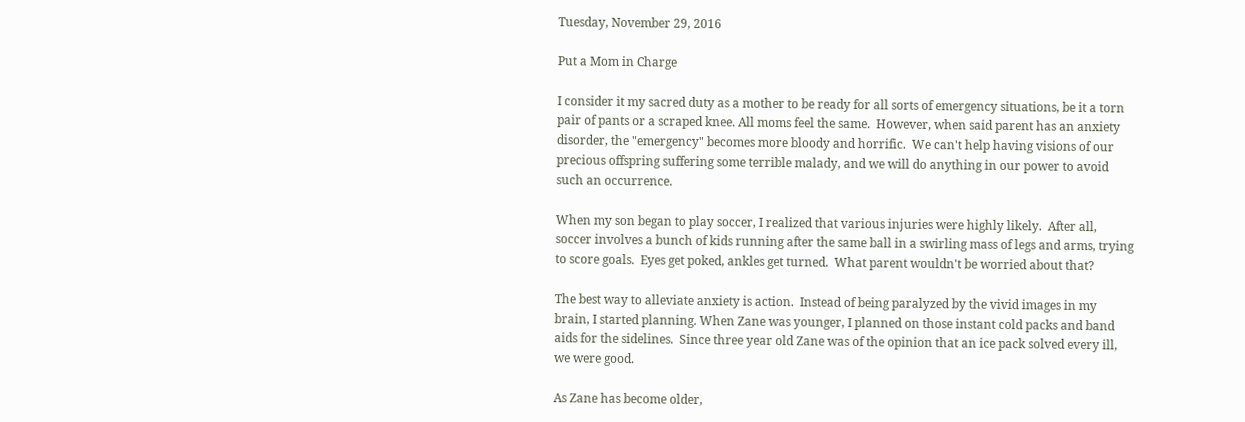Tuesday, November 29, 2016

Put a Mom in Charge

I consider it my sacred duty as a mother to be ready for all sorts of emergency situations, be it a torn pair of pants or a scraped knee. All moms feel the same.  However, when said parent has an anxiety disorder, the "emergency" becomes more bloody and horrific.  We can't help having visions of our precious offspring suffering some terrible malady, and we will do anything in our power to avoid such an occurrence.

When my son began to play soccer, I realized that various injuries were highly likely.  After all, soccer involves a bunch of kids running after the same ball in a swirling mass of legs and arms, trying to score goals.  Eyes get poked, ankles get turned.  What parent wouldn't be worried about that?

The best way to alleviate anxiety is action.  Instead of being paralyzed by the vivid images in my brain, I started planning. When Zane was younger, I planned on those instant cold packs and band aids for the sidelines.  Since three year old Zane was of the opinion that an ice pack solved every ill, we were good.

As Zane has become older,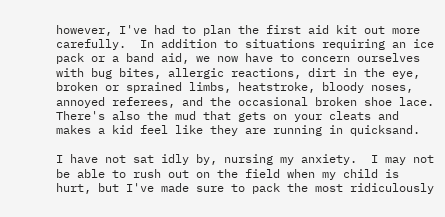however, I've had to plan the first aid kit out more carefully.  In addition to situations requiring an ice pack or a band aid, we now have to concern ourselves with bug bites, allergic reactions, dirt in the eye, broken or sprained limbs, heatstroke, bloody noses, annoyed referees, and the occasional broken shoe lace. There's also the mud that gets on your cleats and makes a kid feel like they are running in quicksand.

I have not sat idly by, nursing my anxiety.  I may not be able to rush out on the field when my child is hurt, but I've made sure to pack the most ridiculously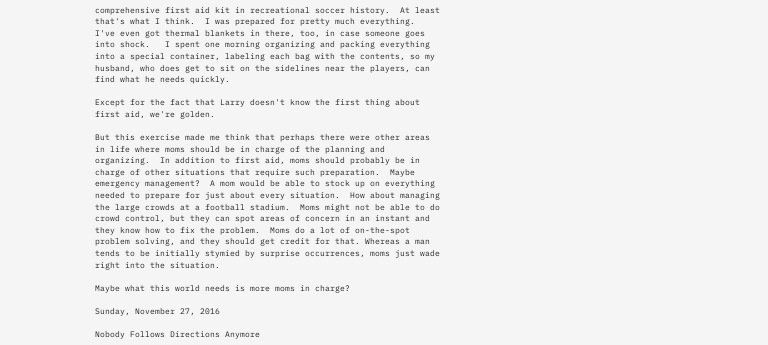comprehensive first aid kit in recreational soccer history.  At least that's what I think.  I was prepared for pretty much everything.  I've even got thermal blankets in there, too, in case someone goes into shock.   I spent one morning organizing and packing everything into a special container, labeling each bag with the contents, so my husband, who does get to sit on the sidelines near the players, can find what he needs quickly.

Except for the fact that Larry doesn't know the first thing about first aid, we're golden.

But this exercise made me think that perhaps there were other areas in life where moms should be in charge of the planning and organizing.  In addition to first aid, moms should probably be in charge of other situations that require such preparation.  Maybe emergency management?  A mom would be able to stock up on everything needed to prepare for just about every situation.  How about managing the large crowds at a football stadium.  Moms might not be able to do crowd control, but they can spot areas of concern in an instant and they know how to fix the problem.  Moms do a lot of on-the-spot problem solving, and they should get credit for that. Whereas a man tends to be initially stymied by surprise occurrences, moms just wade right into the situation.

Maybe what this world needs is more moms in charge?

Sunday, November 27, 2016

Nobody Follows Directions Anymore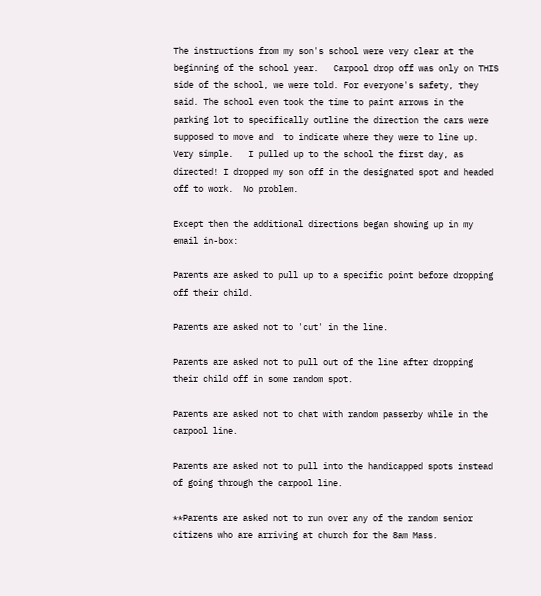The instructions from my son's school were very clear at the beginning of the school year.   Carpool drop off was only on THIS side of the school, we were told. For everyone's safety, they said. The school even took the time to paint arrows in the parking lot to specifically outline the direction the cars were supposed to move and  to indicate where they were to line up.  Very simple.   I pulled up to the school the first day, as directed! I dropped my son off in the designated spot and headed off to work.  No problem.

Except then the additional directions began showing up in my email in-box:

Parents are asked to pull up to a specific point before dropping off their child.

Parents are asked not to 'cut' in the line.

Parents are asked not to pull out of the line after dropping their child off in some random spot.

Parents are asked not to chat with random passerby while in the carpool line.

Parents are asked not to pull into the handicapped spots instead of going through the carpool line.

**Parents are asked not to run over any of the random senior citizens who are arriving at church for the 8am Mass.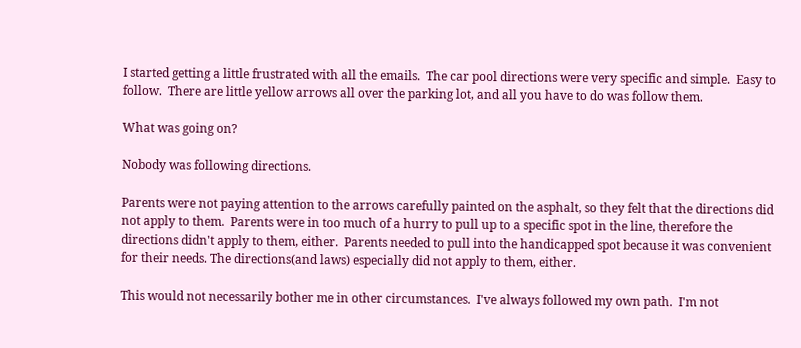I started getting a little frustrated with all the emails.  The car pool directions were very specific and simple.  Easy to follow.  There are little yellow arrows all over the parking lot, and all you have to do was follow them.

What was going on?

Nobody was following directions.

Parents were not paying attention to the arrows carefully painted on the asphalt, so they felt that the directions did not apply to them.  Parents were in too much of a hurry to pull up to a specific spot in the line, therefore the directions didn't apply to them, either.  Parents needed to pull into the handicapped spot because it was convenient for their needs. The directions(and laws) especially did not apply to them, either.

This would not necessarily bother me in other circumstances.  I've always followed my own path.  I'm not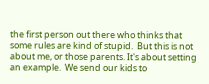the first person out there who thinks that some rules are kind of stupid.  But this is not about me, or those parents. It's about setting an example.  We send our kids to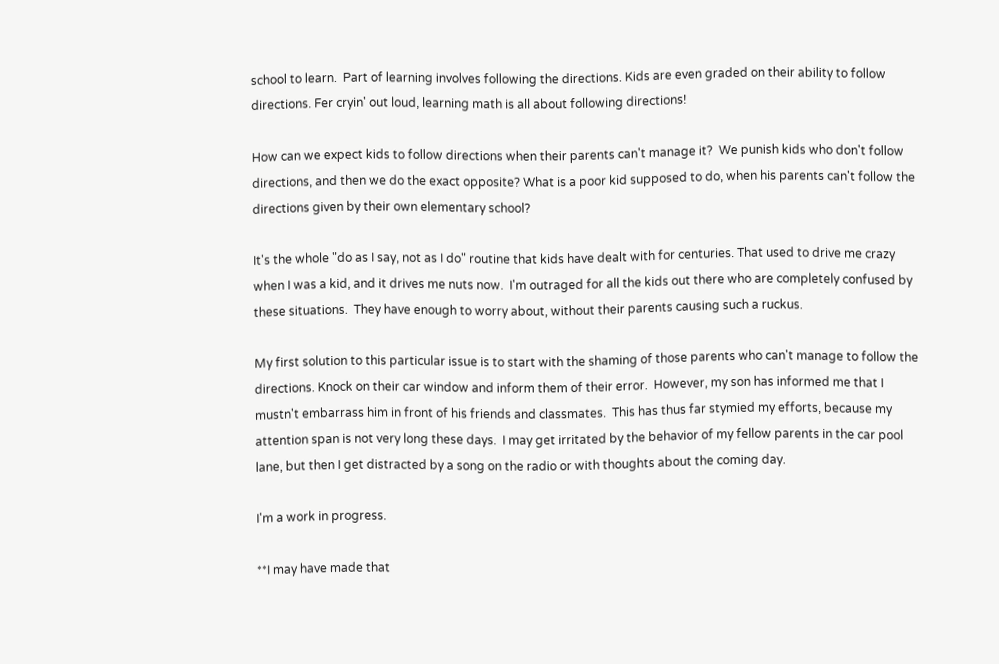school to learn.  Part of learning involves following the directions. Kids are even graded on their ability to follow directions. Fer cryin' out loud, learning math is all about following directions!

How can we expect kids to follow directions when their parents can't manage it?  We punish kids who don't follow directions, and then we do the exact opposite? What is a poor kid supposed to do, when his parents can't follow the directions given by their own elementary school?

It's the whole "do as I say, not as I do" routine that kids have dealt with for centuries. That used to drive me crazy when I was a kid, and it drives me nuts now.  I'm outraged for all the kids out there who are completely confused by these situations.  They have enough to worry about, without their parents causing such a ruckus.

My first solution to this particular issue is to start with the shaming of those parents who can't manage to follow the directions. Knock on their car window and inform them of their error.  However, my son has informed me that I mustn't embarrass him in front of his friends and classmates.  This has thus far stymied my efforts, because my attention span is not very long these days.  I may get irritated by the behavior of my fellow parents in the car pool lane, but then I get distracted by a song on the radio or with thoughts about the coming day.

I'm a work in progress.

**I may have made that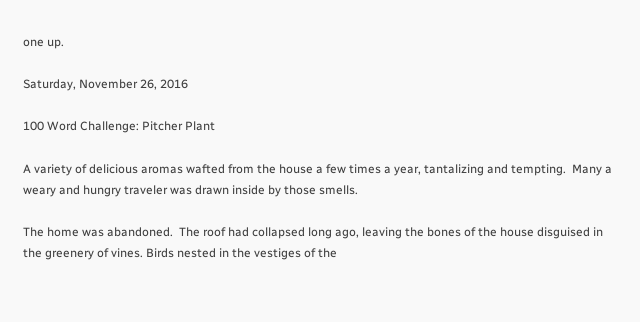one up.

Saturday, November 26, 2016

100 Word Challenge: Pitcher Plant

A variety of delicious aromas wafted from the house a few times a year, tantalizing and tempting.  Many a weary and hungry traveler was drawn inside by those smells.

The home was abandoned.  The roof had collapsed long ago, leaving the bones of the house disguised in the greenery of vines. Birds nested in the vestiges of the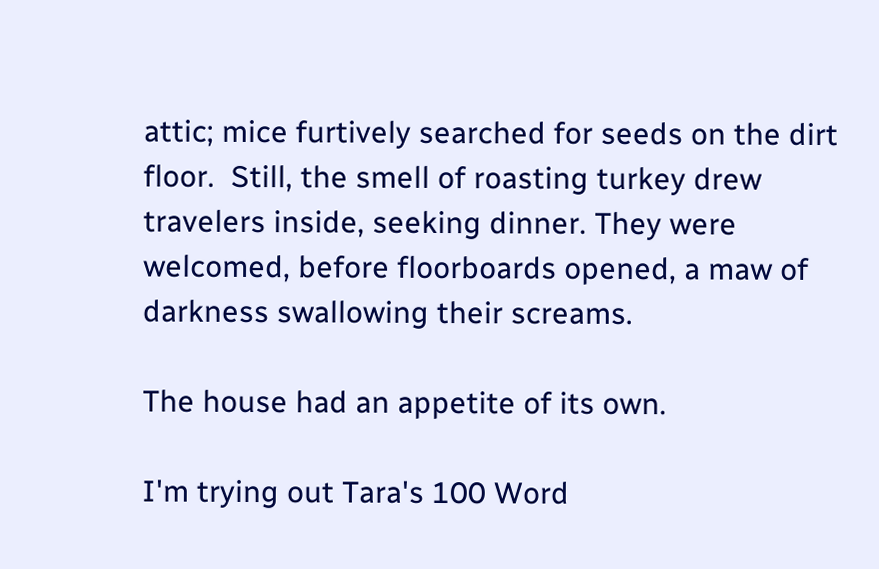attic; mice furtively searched for seeds on the dirt floor.  Still, the smell of roasting turkey drew travelers inside, seeking dinner. They were welcomed, before floorboards opened, a maw of darkness swallowing their screams.

The house had an appetite of its own.

I'm trying out Tara's 100 Word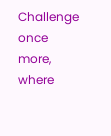Challenge once more, where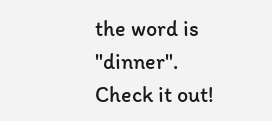the word is "dinner".  Check it out!